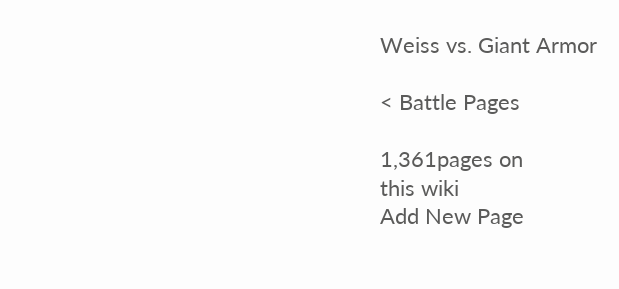Weiss vs. Giant Armor

< Battle Pages

1,361pages on
this wiki
Add New Page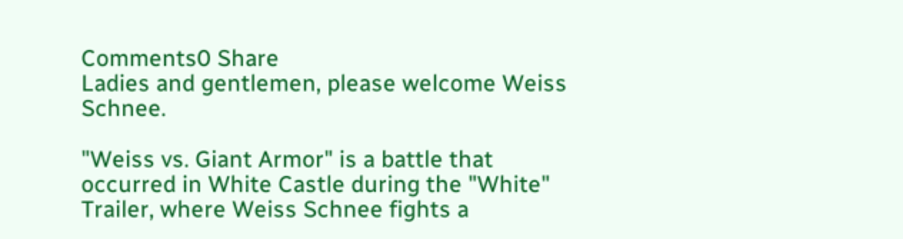Comments0 Share
Ladies and gentlemen, please welcome Weiss Schnee.

"Weiss vs. Giant Armor" is a battle that occurred in White Castle during the "White" Trailer, where Weiss Schnee fights a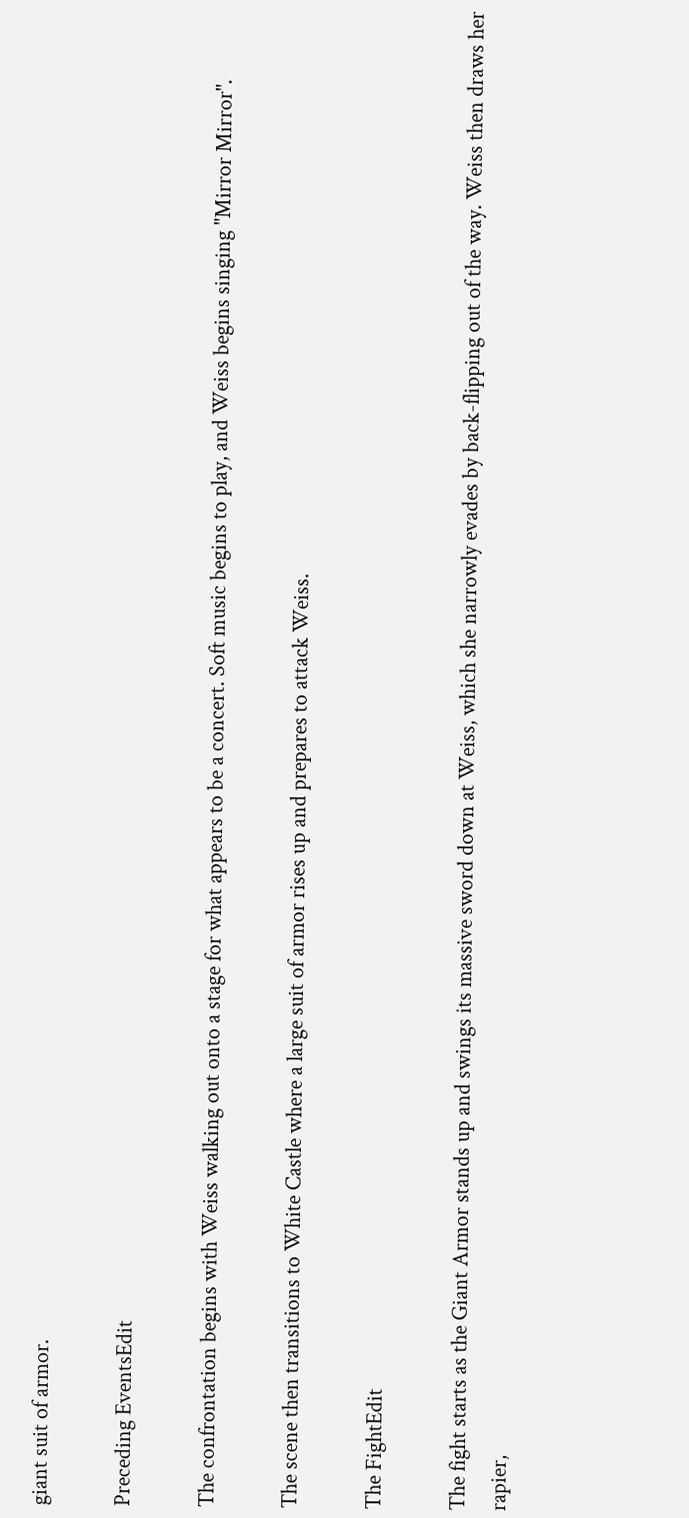giant suit of armor.

Preceding EventsEdit

The confrontation begins with Weiss walking out onto a stage for what appears to be a concert. Soft music begins to play, and Weiss begins singing "Mirror Mirror".

The scene then transitions to White Castle where a large suit of armor rises up and prepares to attack Weiss.

The FightEdit

The fight starts as the Giant Armor stands up and swings its massive sword down at Weiss, which she narrowly evades by back-flipping out of the way. Weiss then draws her rapier,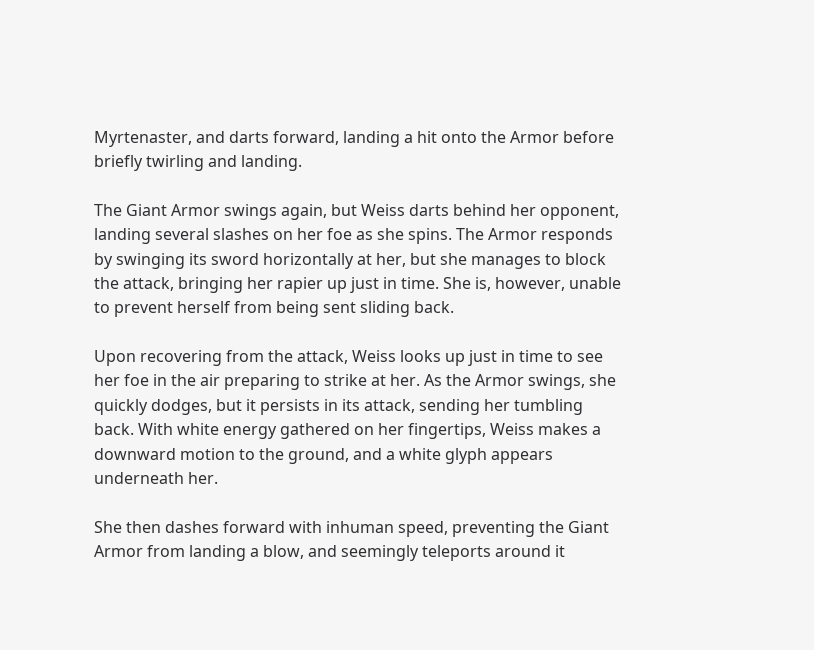Myrtenaster, and darts forward, landing a hit onto the Armor before briefly twirling and landing.

The Giant Armor swings again, but Weiss darts behind her opponent, landing several slashes on her foe as she spins. The Armor responds by swinging its sword horizontally at her, but she manages to block the attack, bringing her rapier up just in time. She is, however, unable to prevent herself from being sent sliding back.

Upon recovering from the attack, Weiss looks up just in time to see her foe in the air preparing to strike at her. As the Armor swings, she quickly dodges, but it persists in its attack, sending her tumbling back. With white energy gathered on her fingertips, Weiss makes a downward motion to the ground, and a white glyph appears underneath her.

She then dashes forward with inhuman speed, preventing the Giant Armor from landing a blow, and seemingly teleports around it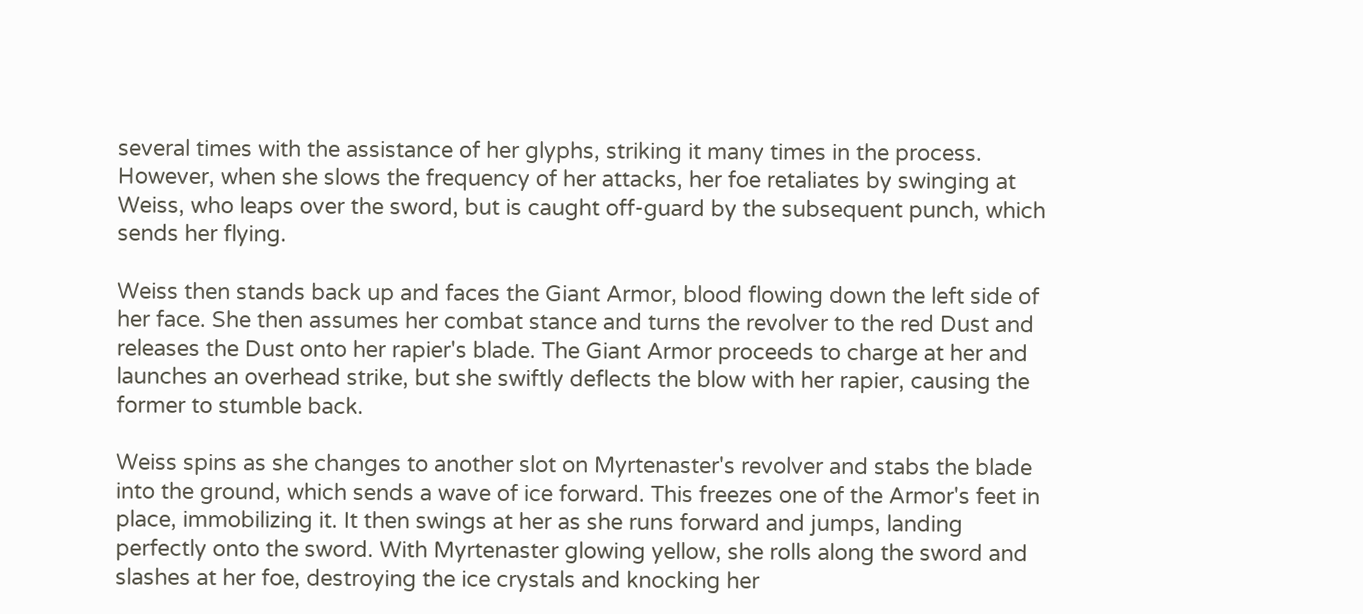several times with the assistance of her glyphs, striking it many times in the process. However, when she slows the frequency of her attacks, her foe retaliates by swinging at Weiss, who leaps over the sword, but is caught off-guard by the subsequent punch, which sends her flying.

Weiss then stands back up and faces the Giant Armor, blood flowing down the left side of her face. She then assumes her combat stance and turns the revolver to the red Dust and releases the Dust onto her rapier's blade. The Giant Armor proceeds to charge at her and launches an overhead strike, but she swiftly deflects the blow with her rapier, causing the former to stumble back.

Weiss spins as she changes to another slot on Myrtenaster's revolver and stabs the blade into the ground, which sends a wave of ice forward. This freezes one of the Armor's feet in place, immobilizing it. It then swings at her as she runs forward and jumps, landing perfectly onto the sword. With Myrtenaster glowing yellow, she rolls along the sword and slashes at her foe, destroying the ice crystals and knocking her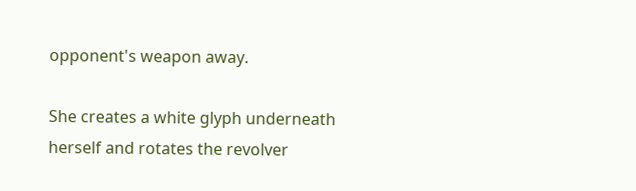opponent's weapon away.

She creates a white glyph underneath herself and rotates the revolver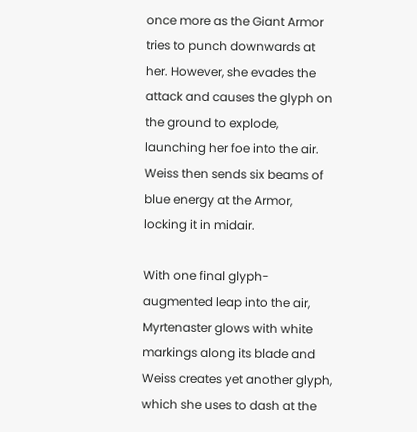once more as the Giant Armor tries to punch downwards at her. However, she evades the attack and causes the glyph on the ground to explode, launching her foe into the air. Weiss then sends six beams of blue energy at the Armor, locking it in midair.

With one final glyph-augmented leap into the air, Myrtenaster glows with white markings along its blade and Weiss creates yet another glyph, which she uses to dash at the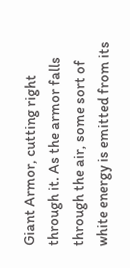Giant Armor, cutting right through it. As the armor falls through the air, some sort of white energy is emitted from its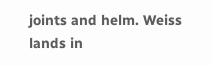joints and helm. Weiss lands in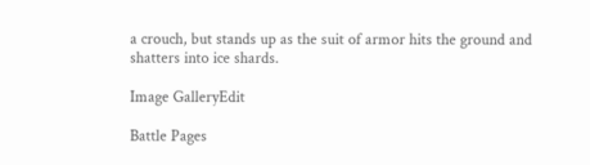a crouch, but stands up as the suit of armor hits the ground and shatters into ice shards.

Image GalleryEdit

Battle Pages